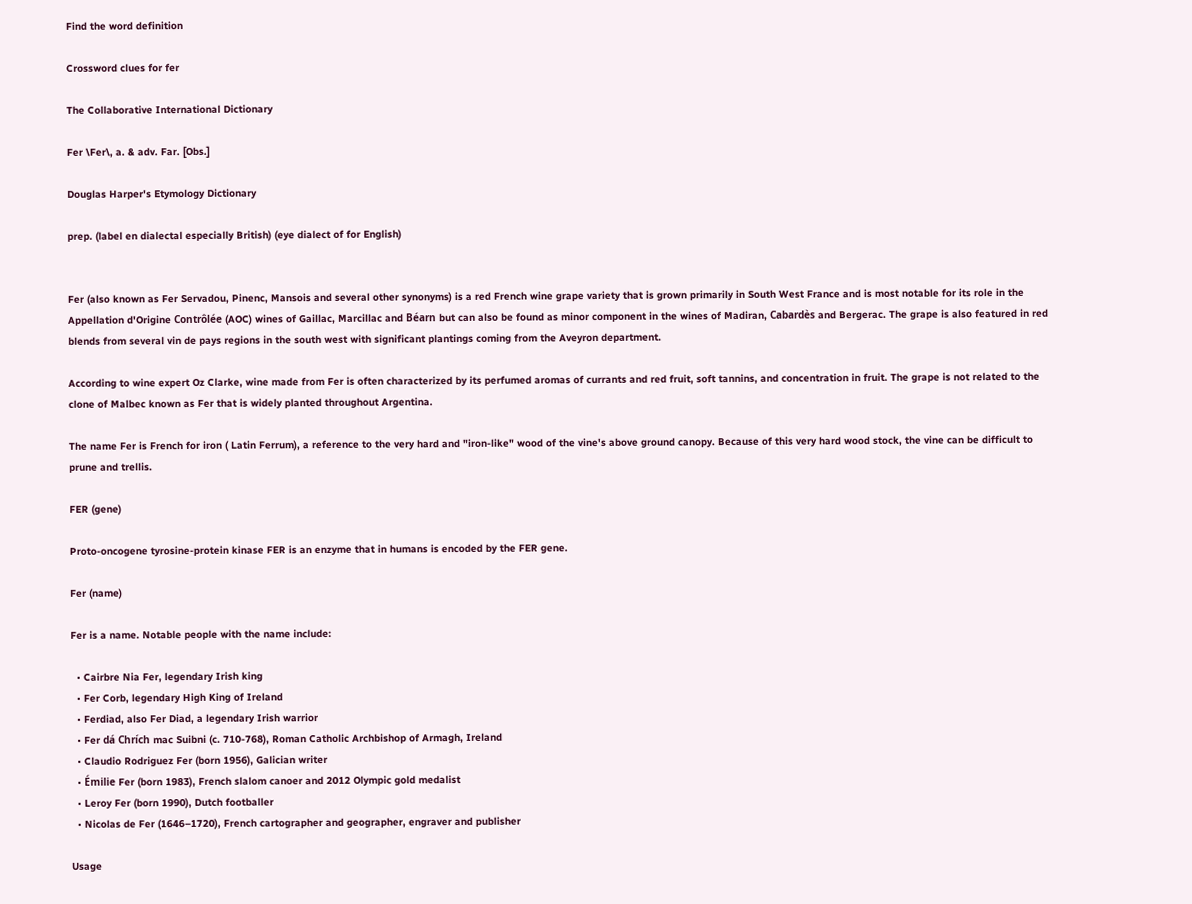Find the word definition

Crossword clues for fer

The Collaborative International Dictionary

Fer \Fer\, a. & adv. Far. [Obs.]

Douglas Harper's Etymology Dictionary

prep. (label en dialectal especially British) (eye dialect of for English)


Fer (also known as Fer Servadou, Pinenc, Mansois and several other synonyms) is a red French wine grape variety that is grown primarily in South West France and is most notable for its role in the Appellation d'Origine Contrôlée (AOC) wines of Gaillac, Marcillac and Béarn but can also be found as minor component in the wines of Madiran, Cabardès and Bergerac. The grape is also featured in red blends from several vin de pays regions in the south west with significant plantings coming from the Aveyron department.

According to wine expert Oz Clarke, wine made from Fer is often characterized by its perfumed aromas of currants and red fruit, soft tannins, and concentration in fruit. The grape is not related to the clone of Malbec known as Fer that is widely planted throughout Argentina.

The name Fer is French for iron ( Latin Ferrum), a reference to the very hard and "iron-like" wood of the vine's above ground canopy. Because of this very hard wood stock, the vine can be difficult to prune and trellis.

FER (gene)

Proto-oncogene tyrosine-protein kinase FER is an enzyme that in humans is encoded by the FER gene.

Fer (name)

Fer is a name. Notable people with the name include:

  • Cairbre Nia Fer, legendary Irish king
  • Fer Corb, legendary High King of Ireland
  • Ferdiad, also Fer Diad, a legendary Irish warrior
  • Fer dá Chrích mac Suibni (c. 710-768), Roman Catholic Archbishop of Armagh, Ireland
  • Claudio Rodriguez Fer (born 1956), Galician writer
  • Émilie Fer (born 1983), French slalom canoer and 2012 Olympic gold medalist
  • Leroy Fer (born 1990), Dutch footballer
  • Nicolas de Fer (1646–1720), French cartographer and geographer, engraver and publisher

Usage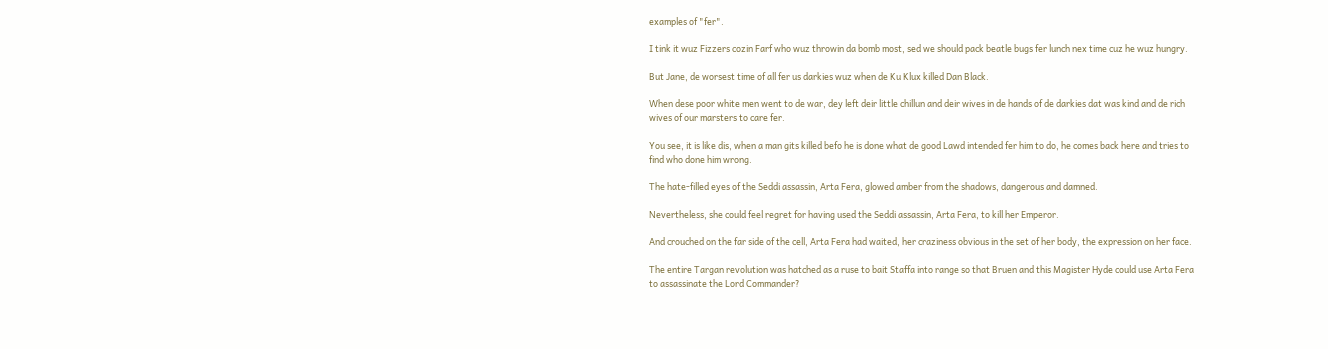examples of "fer".

I tink it wuz Fizzers cozin Farf who wuz throwin da bomb most, sed we should pack beatle bugs fer lunch nex time cuz he wuz hungry.

But Jane, de worsest time of all fer us darkies wuz when de Ku Klux killed Dan Black.

When dese poor white men went to de war, dey left deir little chillun and deir wives in de hands of de darkies dat was kind and de rich wives of our marsters to care fer.

You see, it is like dis, when a man gits killed befo he is done what de good Lawd intended fer him to do, he comes back here and tries to find who done him wrong.

The hate-filled eyes of the Seddi assassin, Arta Fera, glowed amber from the shadows, dangerous and damned.

Nevertheless, she could feel regret for having used the Seddi assassin, Arta Fera, to kill her Emperor.

And crouched on the far side of the cell, Arta Fera had waited, her craziness obvious in the set of her body, the expression on her face.

The entire Targan revolution was hatched as a ruse to bait Staffa into range so that Bruen and this Magister Hyde could use Arta Fera to assassinate the Lord Commander?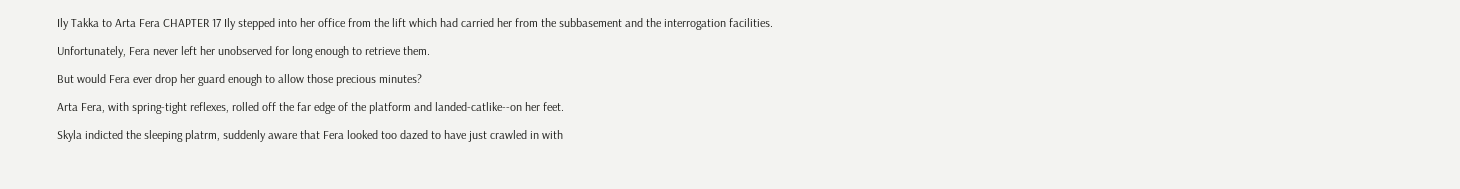Ily Takka to Arta Fera CHAPTER 17 Ily stepped into her office from the lift which had carried her from the subbasement and the interrogation facilities.

Unfortunately, Fera never left her unobserved for long enough to retrieve them.

But would Fera ever drop her guard enough to allow those precious minutes?

Arta Fera, with spring-tight reflexes, rolled off the far edge of the platform and landed-catlike--on her feet.

Skyla indicted the sleeping platrm, suddenly aware that Fera looked too dazed to have just crawled in with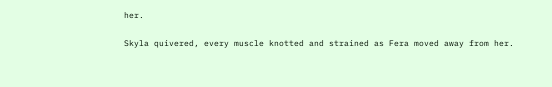her.

Skyla quivered, every muscle knotted and strained as Fera moved away from her.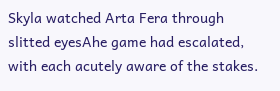Skyla watched Arta Fera through slitted eyesAhe game had escalated, with each acutely aware of the stakes.